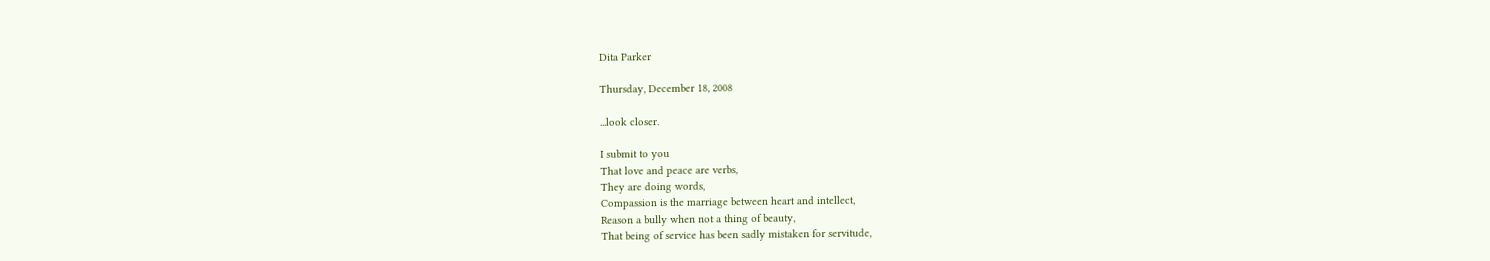Dita Parker

Thursday, December 18, 2008

...look closer.

I submit to you
That love and peace are verbs,
They are doing words,
Compassion is the marriage between heart and intellect,
Reason a bully when not a thing of beauty,
That being of service has been sadly mistaken for servitude,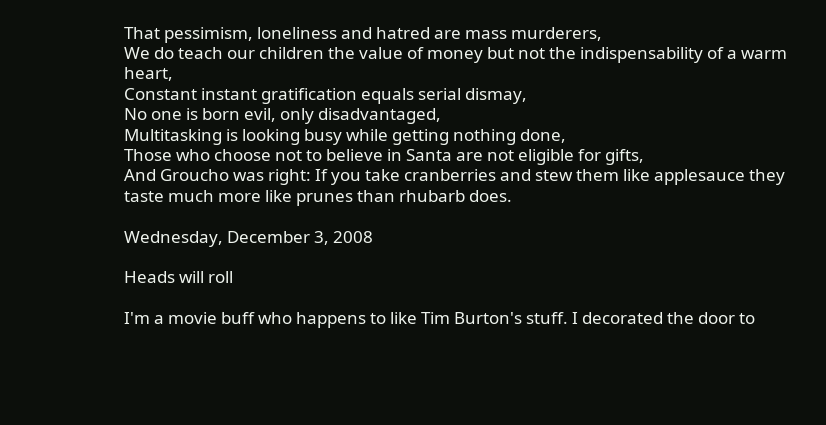That pessimism, loneliness and hatred are mass murderers,
We do teach our children the value of money but not the indispensability of a warm heart,
Constant instant gratification equals serial dismay,
No one is born evil, only disadvantaged,
Multitasking is looking busy while getting nothing done,
Those who choose not to believe in Santa are not eligible for gifts,
And Groucho was right: If you take cranberries and stew them like applesauce they taste much more like prunes than rhubarb does.

Wednesday, December 3, 2008

Heads will roll

I'm a movie buff who happens to like Tim Burton's stuff. I decorated the door to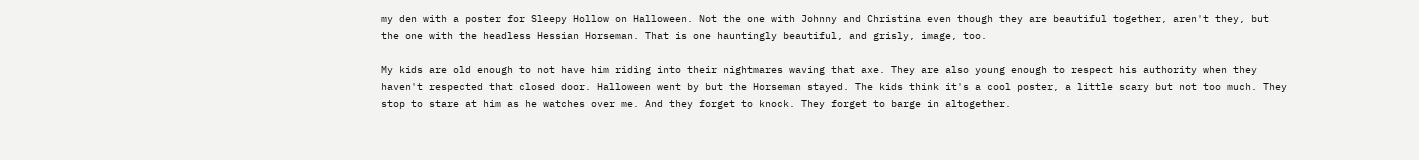my den with a poster for Sleepy Hollow on Halloween. Not the one with Johnny and Christina even though they are beautiful together, aren't they, but the one with the headless Hessian Horseman. That is one hauntingly beautiful, and grisly, image, too.

My kids are old enough to not have him riding into their nightmares waving that axe. They are also young enough to respect his authority when they haven't respected that closed door. Halloween went by but the Horseman stayed. The kids think it's a cool poster, a little scary but not too much. They stop to stare at him as he watches over me. And they forget to knock. They forget to barge in altogether.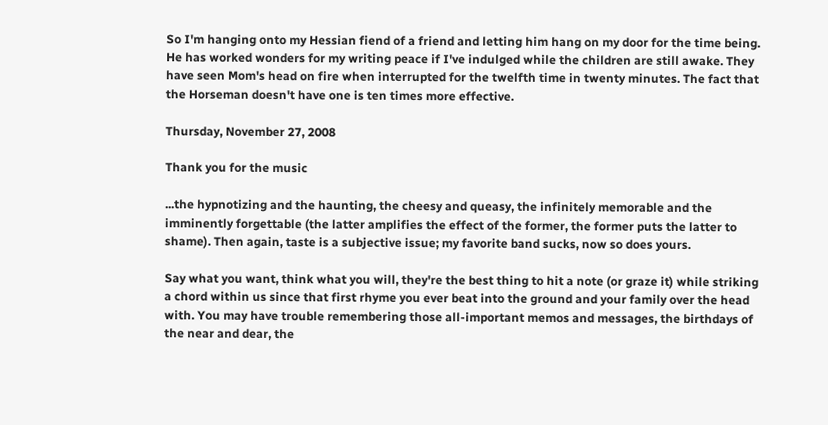So I'm hanging onto my Hessian fiend of a friend and letting him hang on my door for the time being. He has worked wonders for my writing peace if I've indulged while the children are still awake. They have seen Mom's head on fire when interrupted for the twelfth time in twenty minutes. The fact that the Horseman doesn't have one is ten times more effective.

Thursday, November 27, 2008

Thank you for the music

...the hypnotizing and the haunting, the cheesy and queasy, the infinitely memorable and the imminently forgettable (the latter amplifies the effect of the former, the former puts the latter to shame). Then again, taste is a subjective issue; my favorite band sucks, now so does yours.

Say what you want, think what you will, they're the best thing to hit a note (or graze it) while striking a chord within us since that first rhyme you ever beat into the ground and your family over the head with. You may have trouble remembering those all-important memos and messages, the birthdays of the near and dear, the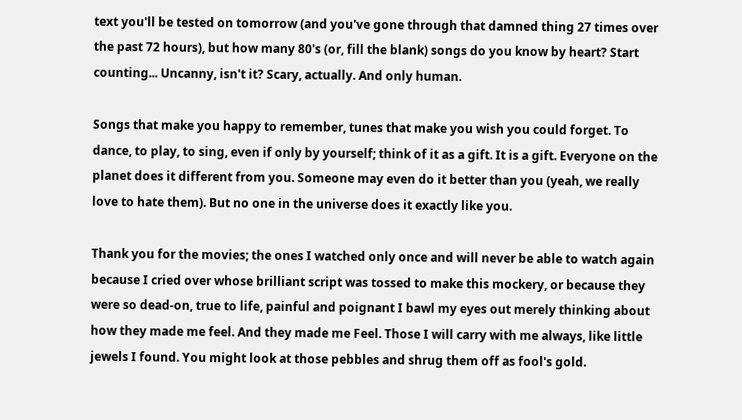text you'll be tested on tomorrow (and you've gone through that damned thing 27 times over the past 72 hours), but how many 80's (or, fill the blank) songs do you know by heart? Start counting... Uncanny, isn't it? Scary, actually. And only human.

Songs that make you happy to remember, tunes that make you wish you could forget. To dance, to play, to sing, even if only by yourself; think of it as a gift. It is a gift. Everyone on the planet does it different from you. Someone may even do it better than you (yeah, we really love to hate them). But no one in the universe does it exactly like you.

Thank you for the movies; the ones I watched only once and will never be able to watch again because I cried over whose brilliant script was tossed to make this mockery, or because they were so dead-on, true to life, painful and poignant I bawl my eyes out merely thinking about how they made me feel. And they made me Feel. Those I will carry with me always, like little jewels I found. You might look at those pebbles and shrug them off as fool's gold.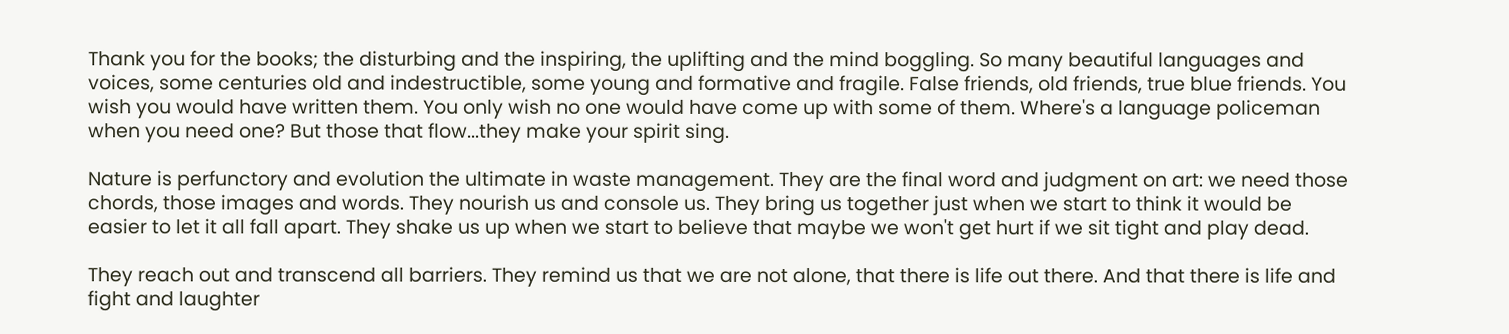Thank you for the books; the disturbing and the inspiring, the uplifting and the mind boggling. So many beautiful languages and voices, some centuries old and indestructible, some young and formative and fragile. False friends, old friends, true blue friends. You wish you would have written them. You only wish no one would have come up with some of them. Where's a language policeman when you need one? But those that flow...they make your spirit sing.

Nature is perfunctory and evolution the ultimate in waste management. They are the final word and judgment on art: we need those chords, those images and words. They nourish us and console us. They bring us together just when we start to think it would be easier to let it all fall apart. They shake us up when we start to believe that maybe we won't get hurt if we sit tight and play dead.

They reach out and transcend all barriers. They remind us that we are not alone, that there is life out there. And that there is life and fight and laughter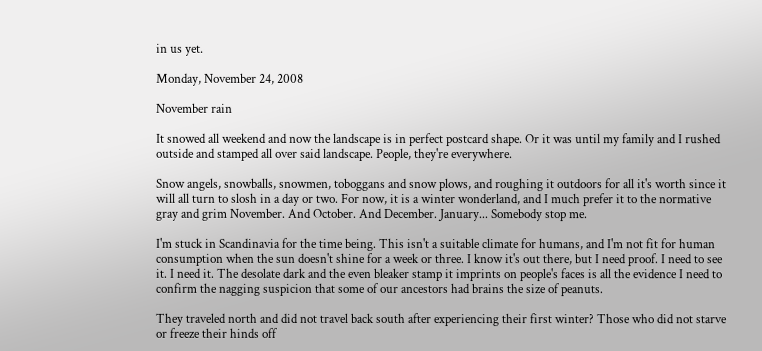in us yet.

Monday, November 24, 2008

November rain

It snowed all weekend and now the landscape is in perfect postcard shape. Or it was until my family and I rushed outside and stamped all over said landscape. People, they're everywhere.

Snow angels, snowballs, snowmen, toboggans and snow plows, and roughing it outdoors for all it's worth since it will all turn to slosh in a day or two. For now, it is a winter wonderland, and I much prefer it to the normative gray and grim November. And October. And December. January... Somebody stop me.

I'm stuck in Scandinavia for the time being. This isn't a suitable climate for humans, and I'm not fit for human consumption when the sun doesn't shine for a week or three. I know it's out there, but I need proof. I need to see it. I need it. The desolate dark and the even bleaker stamp it imprints on people's faces is all the evidence I need to confirm the nagging suspicion that some of our ancestors had brains the size of peanuts.

They traveled north and did not travel back south after experiencing their first winter? Those who did not starve or freeze their hinds off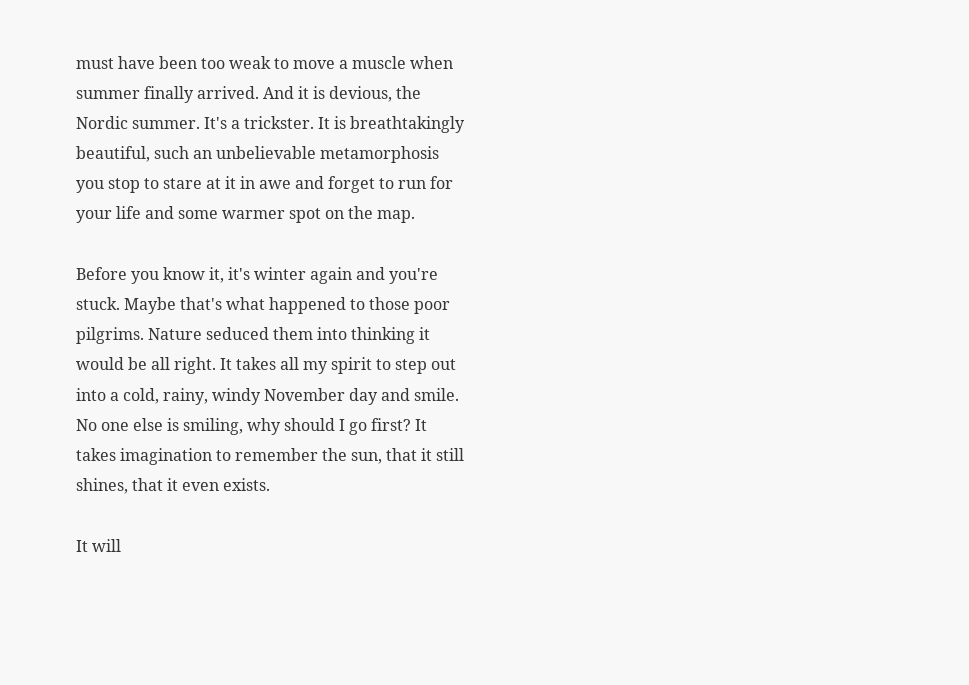must have been too weak to move a muscle when summer finally arrived. And it is devious, the Nordic summer. It's a trickster. It is breathtakingly beautiful, such an unbelievable metamorphosis you stop to stare at it in awe and forget to run for your life and some warmer spot on the map.

Before you know it, it's winter again and you're stuck. Maybe that's what happened to those poor pilgrims. Nature seduced them into thinking it would be all right. It takes all my spirit to step out into a cold, rainy, windy November day and smile. No one else is smiling, why should I go first? It takes imagination to remember the sun, that it still shines, that it even exists.

It will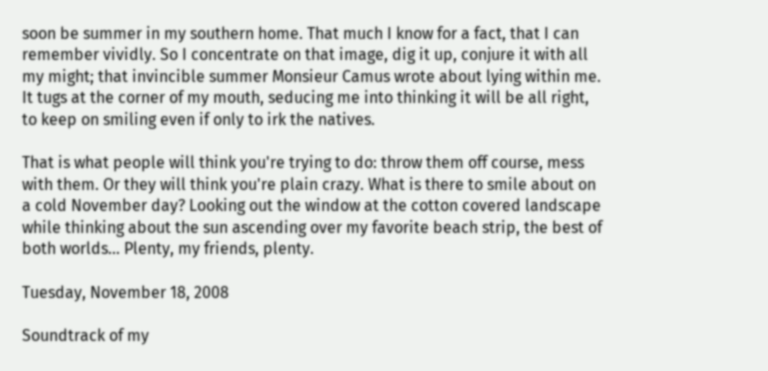soon be summer in my southern home. That much I know for a fact, that I can remember vividly. So I concentrate on that image, dig it up, conjure it with all my might; that invincible summer Monsieur Camus wrote about lying within me. It tugs at the corner of my mouth, seducing me into thinking it will be all right, to keep on smiling even if only to irk the natives.

That is what people will think you're trying to do: throw them off course, mess with them. Or they will think you're plain crazy. What is there to smile about on a cold November day? Looking out the window at the cotton covered landscape while thinking about the sun ascending over my favorite beach strip, the best of both worlds... Plenty, my friends, plenty.

Tuesday, November 18, 2008

Soundtrack of my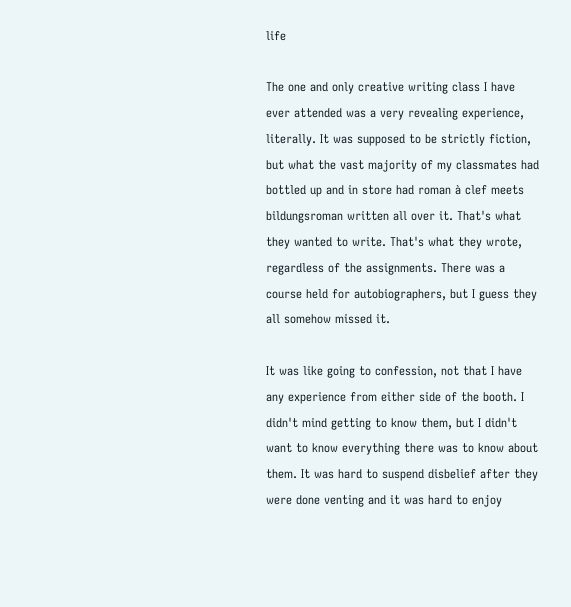life

The one and only creative writing class I have ever attended was a very revealing experience, literally. It was supposed to be strictly fiction, but what the vast majority of my classmates had bottled up and in store had roman à clef meets bildungsroman written all over it. That's what they wanted to write. That's what they wrote, regardless of the assignments. There was a course held for autobiographers, but I guess they all somehow missed it.

It was like going to confession, not that I have any experience from either side of the booth. I didn't mind getting to know them, but I didn't want to know everything there was to know about them. It was hard to suspend disbelief after they were done venting and it was hard to enjoy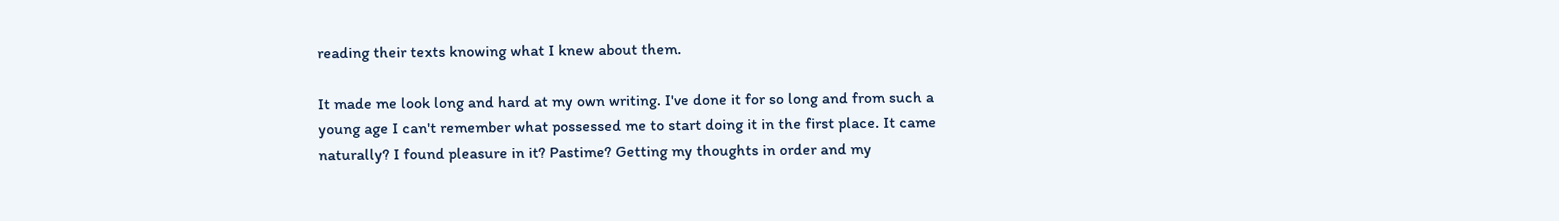reading their texts knowing what I knew about them.

It made me look long and hard at my own writing. I've done it for so long and from such a young age I can't remember what possessed me to start doing it in the first place. It came naturally? I found pleasure in it? Pastime? Getting my thoughts in order and my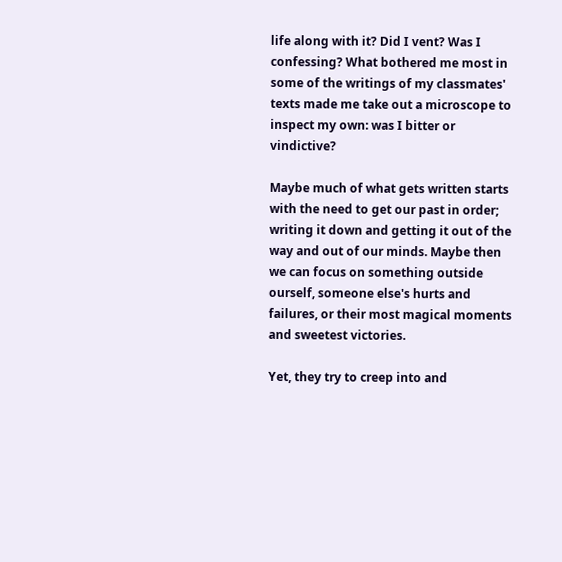life along with it? Did I vent? Was I confessing? What bothered me most in some of the writings of my classmates' texts made me take out a microscope to inspect my own: was I bitter or vindictive?

Maybe much of what gets written starts with the need to get our past in order; writing it down and getting it out of the way and out of our minds. Maybe then we can focus on something outside ourself, someone else's hurts and failures, or their most magical moments and sweetest victories.

Yet, they try to creep into and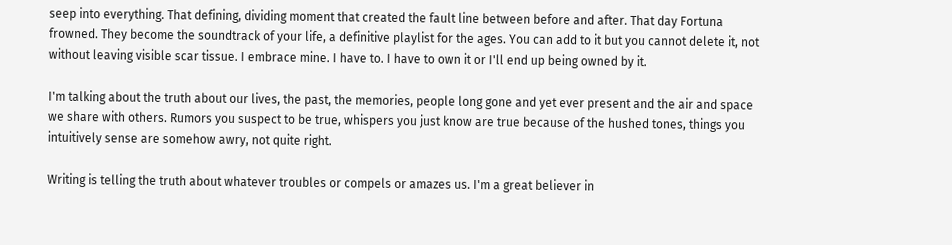seep into everything. That defining, dividing moment that created the fault line between before and after. That day Fortuna frowned. They become the soundtrack of your life, a definitive playlist for the ages. You can add to it but you cannot delete it, not without leaving visible scar tissue. I embrace mine. I have to. I have to own it or I'll end up being owned by it.

I'm talking about the truth about our lives, the past, the memories, people long gone and yet ever present and the air and space we share with others. Rumors you suspect to be true, whispers you just know are true because of the hushed tones, things you intuitively sense are somehow awry, not quite right.

Writing is telling the truth about whatever troubles or compels or amazes us. I'm a great believer in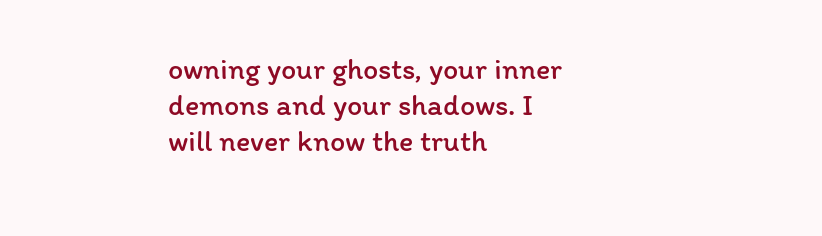owning your ghosts, your inner demons and your shadows. I will never know the truth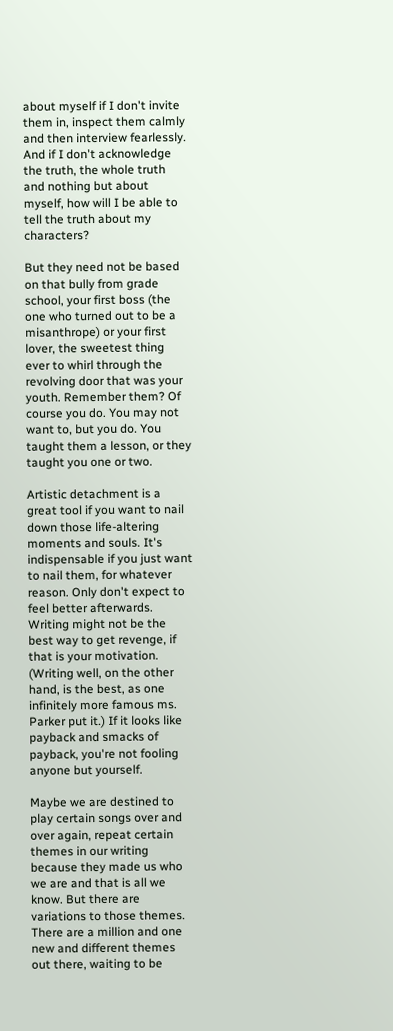about myself if I don't invite them in, inspect them calmly and then interview fearlessly. And if I don't acknowledge the truth, the whole truth and nothing but about myself, how will I be able to tell the truth about my characters?

But they need not be based on that bully from grade school, your first boss (the one who turned out to be a misanthrope) or your first lover, the sweetest thing ever to whirl through the revolving door that was your youth. Remember them? Of course you do. You may not want to, but you do. You taught them a lesson, or they taught you one or two.

Artistic detachment is a great tool if you want to nail down those life-altering moments and souls. It's indispensable if you just want to nail them, for whatever reason. Only don't expect to feel better afterwards. Writing might not be the best way to get revenge, if that is your motivation. (Writing well, on the other hand, is the best, as one infinitely more famous ms. Parker put it.) If it looks like payback and smacks of payback, you're not fooling anyone but yourself.

Maybe we are destined to play certain songs over and over again, repeat certain themes in our writing because they made us who we are and that is all we know. But there are variations to those themes. There are a million and one new and different themes out there, waiting to be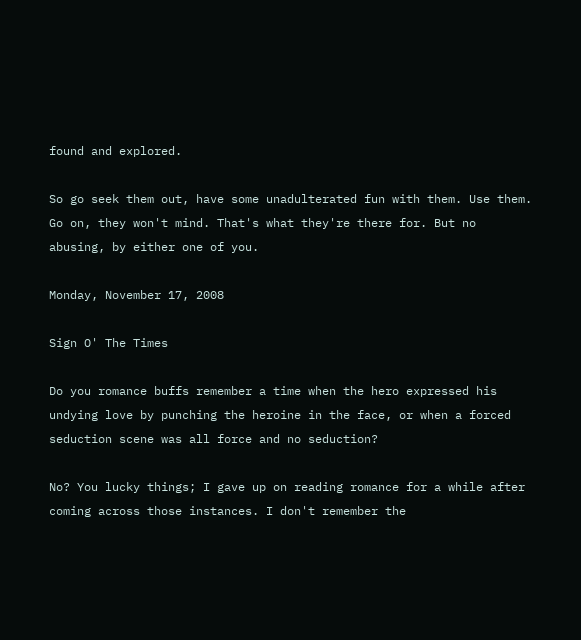found and explored.

So go seek them out, have some unadulterated fun with them. Use them. Go on, they won't mind. That's what they're there for. But no abusing, by either one of you.

Monday, November 17, 2008

Sign O' The Times

Do you romance buffs remember a time when the hero expressed his undying love by punching the heroine in the face, or when a forced seduction scene was all force and no seduction?

No? You lucky things; I gave up on reading romance for a while after coming across those instances. I don't remember the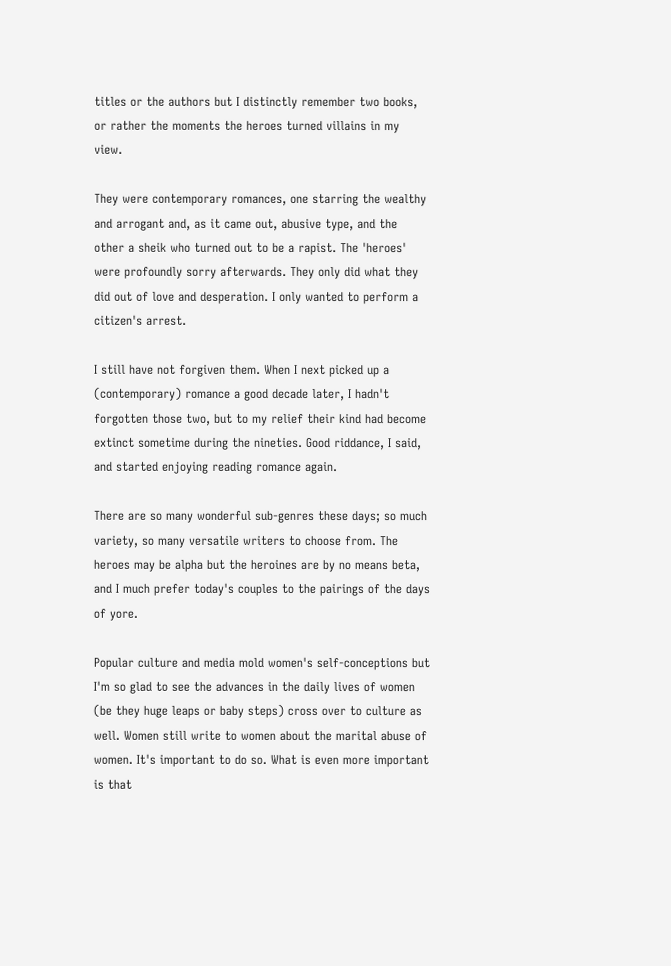titles or the authors but I distinctly remember two books, or rather the moments the heroes turned villains in my view.

They were contemporary romances, one starring the wealthy and arrogant and, as it came out, abusive type, and the other a sheik who turned out to be a rapist. The 'heroes' were profoundly sorry afterwards. They only did what they did out of love and desperation. I only wanted to perform a citizen's arrest.

I still have not forgiven them. When I next picked up a (contemporary) romance a good decade later, I hadn't forgotten those two, but to my relief their kind had become extinct sometime during the nineties. Good riddance, I said, and started enjoying reading romance again.

There are so many wonderful sub-genres these days; so much variety, so many versatile writers to choose from. The heroes may be alpha but the heroines are by no means beta, and I much prefer today's couples to the pairings of the days of yore.

Popular culture and media mold women's self-conceptions but I'm so glad to see the advances in the daily lives of women (be they huge leaps or baby steps) cross over to culture as well. Women still write to women about the marital abuse of women. It's important to do so. What is even more important is that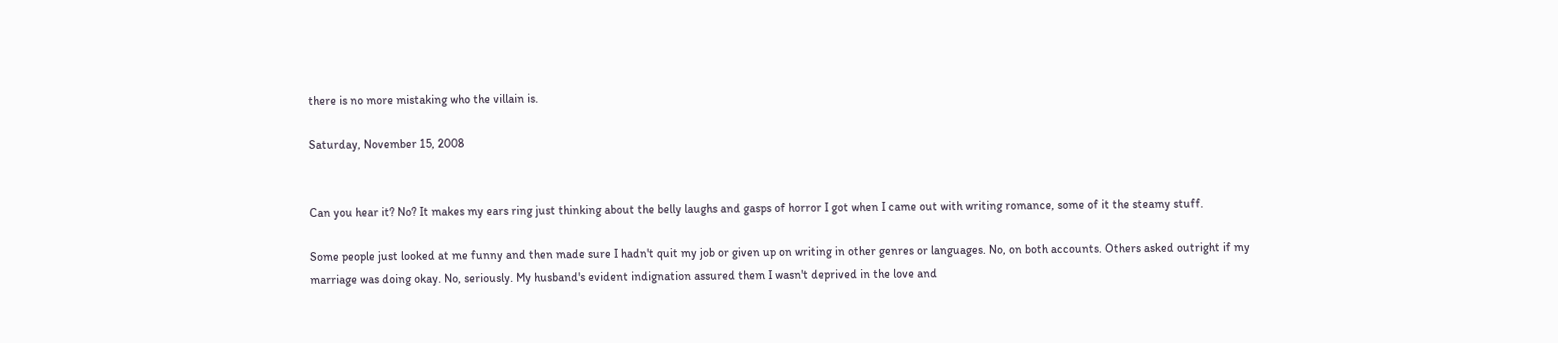there is no more mistaking who the villain is.

Saturday, November 15, 2008


Can you hear it? No? It makes my ears ring just thinking about the belly laughs and gasps of horror I got when I came out with writing romance, some of it the steamy stuff.

Some people just looked at me funny and then made sure I hadn't quit my job or given up on writing in other genres or languages. No, on both accounts. Others asked outright if my marriage was doing okay. No, seriously. My husband's evident indignation assured them I wasn't deprived in the love and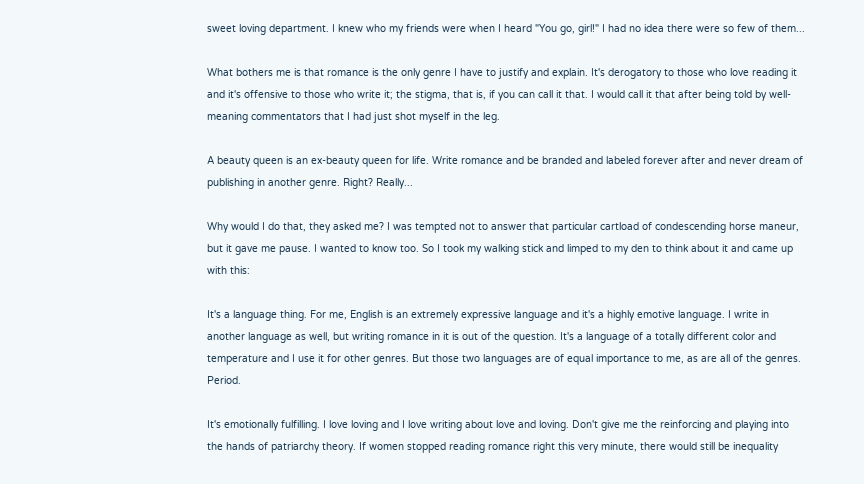sweet loving department. I knew who my friends were when I heard "You go, girl!" I had no idea there were so few of them...

What bothers me is that romance is the only genre I have to justify and explain. It's derogatory to those who love reading it and it's offensive to those who write it; the stigma, that is, if you can call it that. I would call it that after being told by well-meaning commentators that I had just shot myself in the leg.

A beauty queen is an ex-beauty queen for life. Write romance and be branded and labeled forever after and never dream of publishing in another genre. Right? Really...

Why would I do that, they asked me? I was tempted not to answer that particular cartload of condescending horse maneur, but it gave me pause. I wanted to know too. So I took my walking stick and limped to my den to think about it and came up with this:

It's a language thing. For me, English is an extremely expressive language and it's a highly emotive language. I write in another language as well, but writing romance in it is out of the question. It's a language of a totally different color and temperature and I use it for other genres. But those two languages are of equal importance to me, as are all of the genres. Period.

It's emotionally fulfilling. I love loving and I love writing about love and loving. Don't give me the reinforcing and playing into the hands of patriarchy theory. If women stopped reading romance right this very minute, there would still be inequality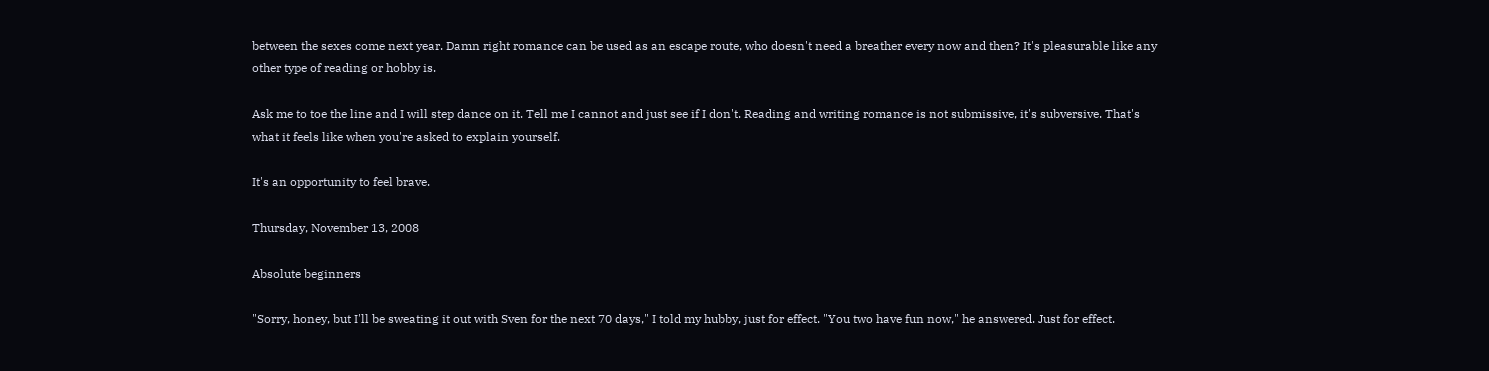between the sexes come next year. Damn right romance can be used as an escape route, who doesn't need a breather every now and then? It's pleasurable like any other type of reading or hobby is.

Ask me to toe the line and I will step dance on it. Tell me I cannot and just see if I don't. Reading and writing romance is not submissive, it's subversive. That's what it feels like when you're asked to explain yourself.

It's an opportunity to feel brave.

Thursday, November 13, 2008

Absolute beginners

"Sorry, honey, but I'll be sweating it out with Sven for the next 70 days," I told my hubby, just for effect. "You two have fun now," he answered. Just for effect.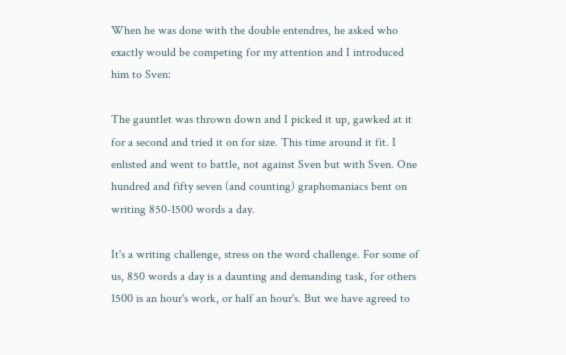When he was done with the double entendres, he asked who exactly would be competing for my attention and I introduced him to Sven:

The gauntlet was thrown down and I picked it up, gawked at it for a second and tried it on for size. This time around it fit. I enlisted and went to battle, not against Sven but with Sven. One hundred and fifty seven (and counting) graphomaniacs bent on writing 850-1500 words a day.

It's a writing challenge, stress on the word challenge. For some of us, 850 words a day is a daunting and demanding task, for others 1500 is an hour's work, or half an hour's. But we have agreed to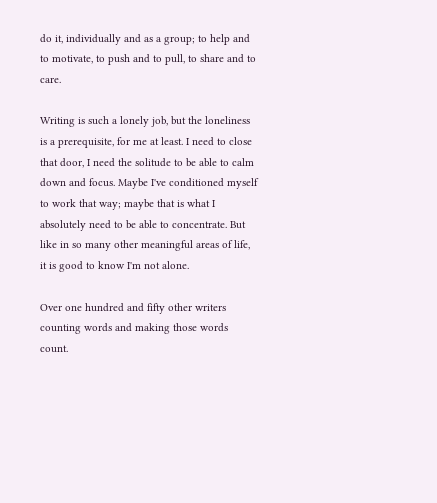do it, individually and as a group; to help and to motivate, to push and to pull, to share and to care.

Writing is such a lonely job, but the loneliness is a prerequisite, for me at least. I need to close that door, I need the solitude to be able to calm down and focus. Maybe I've conditioned myself to work that way; maybe that is what I absolutely need to be able to concentrate. But like in so many other meaningful areas of life, it is good to know I'm not alone.

Over one hundred and fifty other writers counting words and making those words count.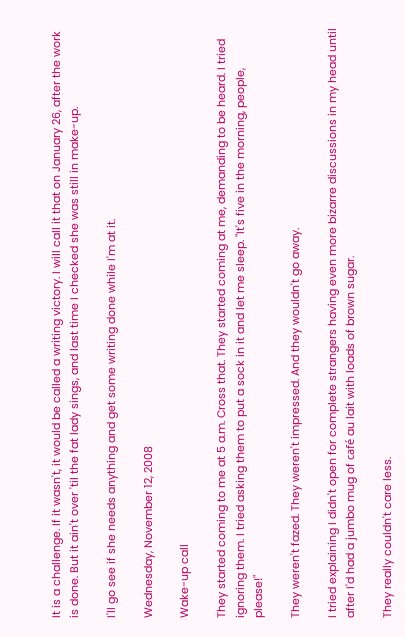It is a challenge. If it wasn't, it would be called a writing victory. I will call it that on January 26, after the work is done. But it ain't over 'til the fat lady sings, and last time I checked she was still in make-up.

I'll go see if she needs anything and get some writing done while I'm at it.

Wednesday, November 12, 2008

Wake-up call

They started coming to me at 5 a.m. Cross that. They started coming at me, demanding to be heard. I tried ignoring them. I tried asking them to put a sock in it and let me sleep. "It's five in the morning, people, please!"

They weren't fazed. They weren't impressed. And they wouldn't go away.

I tried explaining I didn't open for complete strangers having even more bizarre discussions in my head until after I'd had a jumbo mug of café au lait with loads of brown sugar.

They really couldn't care less.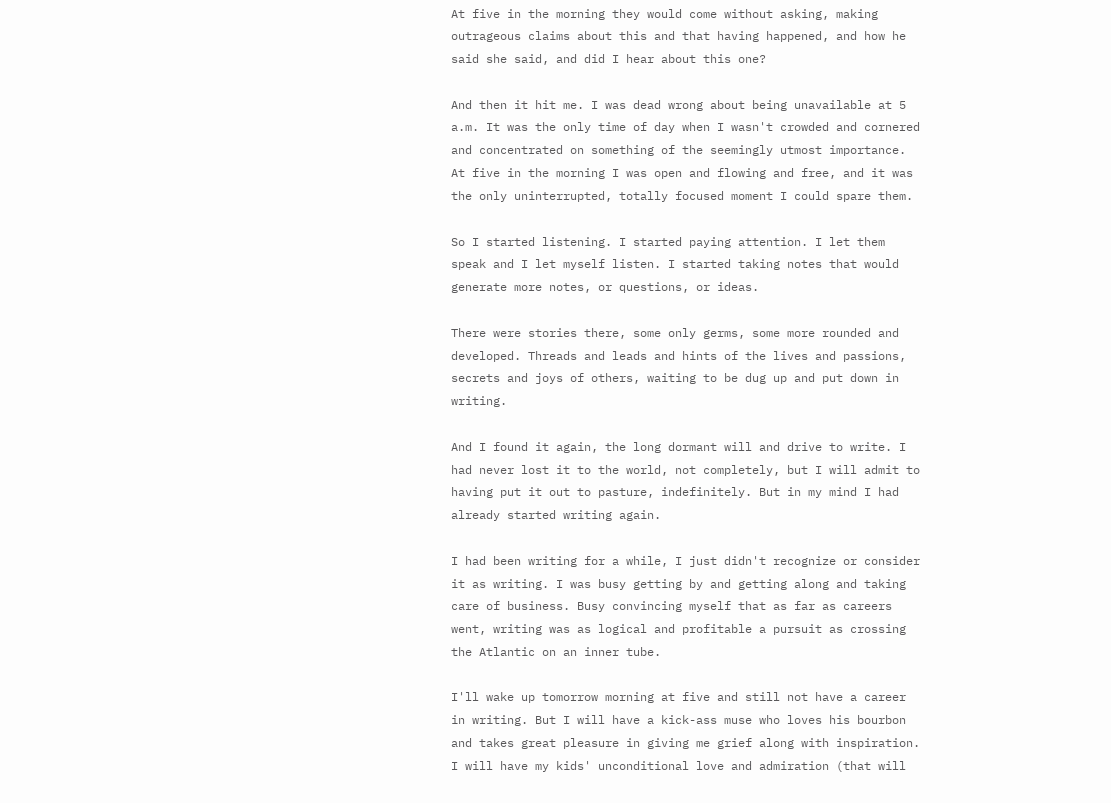At five in the morning they would come without asking, making outrageous claims about this and that having happened, and how he said she said, and did I hear about this one?

And then it hit me. I was dead wrong about being unavailable at 5 a.m. It was the only time of day when I wasn't crowded and cornered and concentrated on something of the seemingly utmost importance. At five in the morning I was open and flowing and free, and it was the only uninterrupted, totally focused moment I could spare them.

So I started listening. I started paying attention. I let them speak and I let myself listen. I started taking notes that would generate more notes, or questions, or ideas.

There were stories there, some only germs, some more rounded and developed. Threads and leads and hints of the lives and passions, secrets and joys of others, waiting to be dug up and put down in writing.

And I found it again, the long dormant will and drive to write. I had never lost it to the world, not completely, but I will admit to having put it out to pasture, indefinitely. But in my mind I had already started writing again.

I had been writing for a while, I just didn't recognize or consider it as writing. I was busy getting by and getting along and taking care of business. Busy convincing myself that as far as careers went, writing was as logical and profitable a pursuit as crossing the Atlantic on an inner tube.

I'll wake up tomorrow morning at five and still not have a career in writing. But I will have a kick-ass muse who loves his bourbon and takes great pleasure in giving me grief along with inspiration. I will have my kids' unconditional love and admiration (that will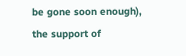be gone soon enough), the support of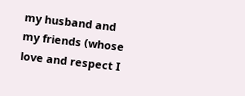my husband and my friends (whose love and respect I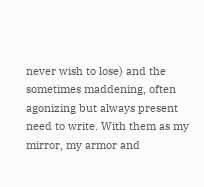never wish to lose) and the sometimes maddening, often agonizing but always present need to write. With them as my mirror, my armor and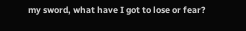my sword, what have I got to lose or fear?